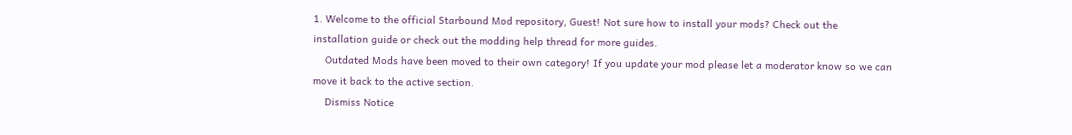1. Welcome to the official Starbound Mod repository, Guest! Not sure how to install your mods? Check out the installation guide or check out the modding help thread for more guides.
    Outdated Mods have been moved to their own category! If you update your mod please let a moderator know so we can move it back to the active section.
    Dismiss Notice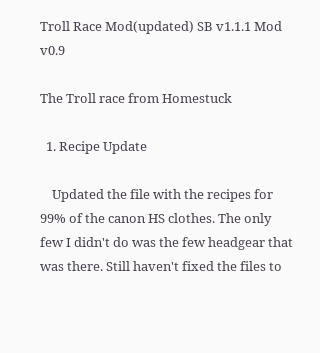Troll Race Mod(updated) SB v1.1.1 Mod v0.9

The Troll race from Homestuck

  1. Recipe Update

    Updated the file with the recipes for 99% of the canon HS clothes. The only few I didn't do was the few headgear that was there. Still haven't fixed the files to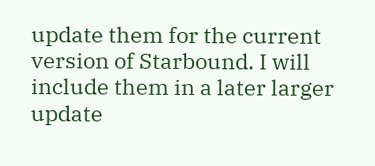update them for the current version of Starbound. I will include them in a later larger update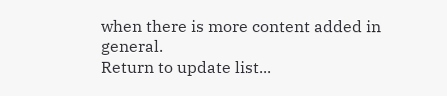when there is more content added in general.
Return to update list...